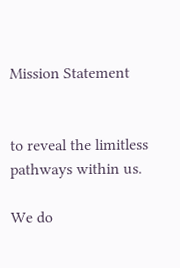Mission Statement


to reveal the limitless pathways within us.

We do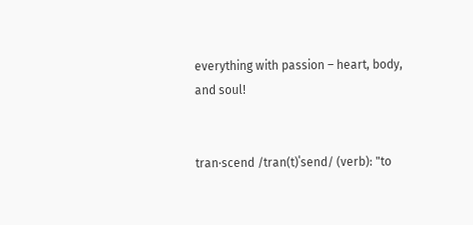everything with passion – heart, body, and soul!


tran·scend /tran(t)ˈsend/ (verb): "to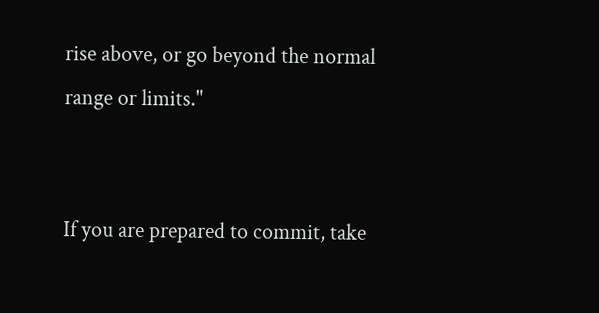rise above, or go beyond the normal range or limits."


If you are prepared to commit, take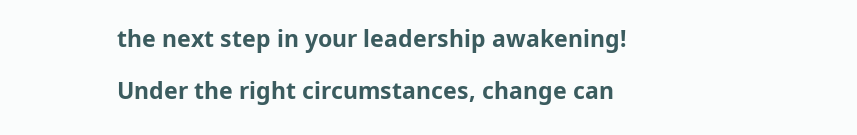the next step in your leadership awakening!

Under the right circumstances, change can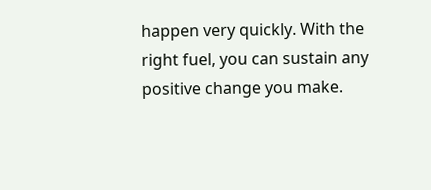happen very quickly. With the right fuel, you can sustain any positive change you make.